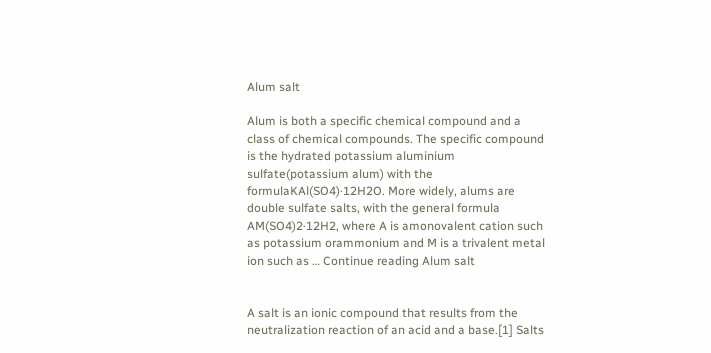Alum salt

Alum is both a specific chemical compound and a class of chemical compounds. The specific compound is the hydrated potassium aluminium sulfate(potassium alum) with the formulaKAl(SO4)·12H2O. More widely, alums are double sulfate salts, with the general formula AM(SO4)2·12H2, where A is amonovalent cation such as potassium orammonium and M is a trivalent metal ion such as … Continue reading Alum salt


A salt is an ionic compound that results from the neutralization reaction of an acid and a base.[1] Salts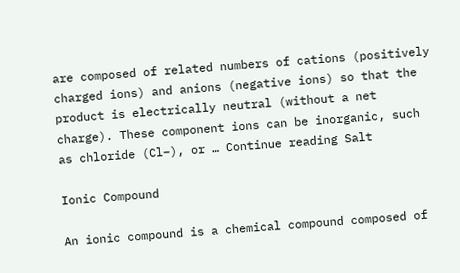are composed of related numbers of cations (positively charged ions) and anions (negative ions) so that the product is electrically neutral (without a net charge). These component ions can be inorganic, such as chloride (Cl−), or … Continue reading Salt

Ionic Compound

An ionic compound is a chemical compound composed of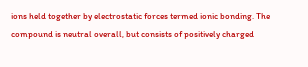ions held together by electrostatic forces termed ionic bonding. The compound is neutral overall, but consists of positively charged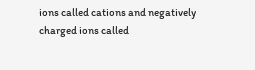ions called cations and negatively charged ions called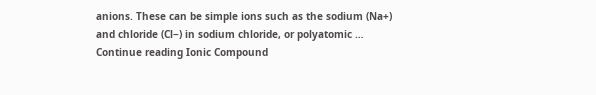anions. These can be simple ions such as the sodium (Na+) and chloride (Cl−) in sodium chloride, or polyatomic … Continue reading Ionic Compound